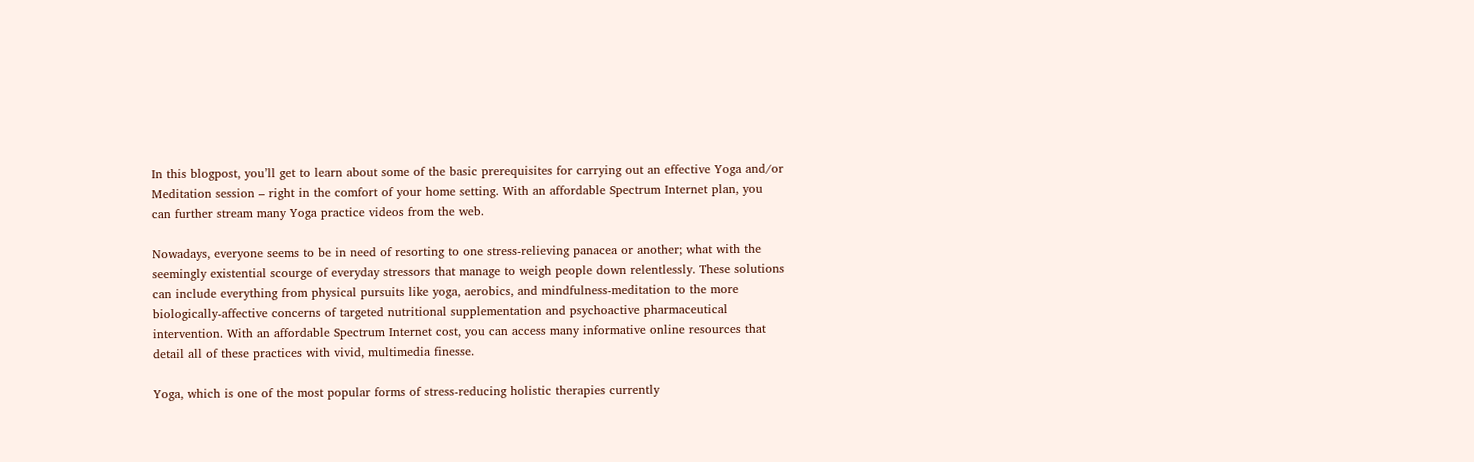In this blogpost, you’ll get to learn about some of the basic prerequisites for carrying out an effective Yoga and/or Meditation session – right in the comfort of your home setting. With an affordable Spectrum Internet plan, you can further stream many Yoga practice videos from the web.

Nowadays, everyone seems to be in need of resorting to one stress-relieving panacea or another; what with the seemingly existential scourge of everyday stressors that manage to weigh people down relentlessly. These solutions can include everything from physical pursuits like yoga, aerobics, and mindfulness-meditation to the more biologically-affective concerns of targeted nutritional supplementation and psychoactive pharmaceutical intervention. With an affordable Spectrum Internet cost, you can access many informative online resources that detail all of these practices with vivid, multimedia finesse.

Yoga, which is one of the most popular forms of stress-reducing holistic therapies currently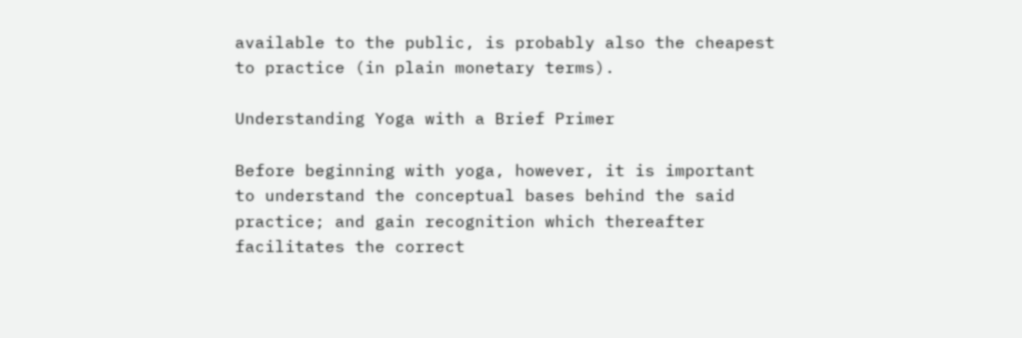available to the public, is probably also the cheapest to practice (in plain monetary terms).

Understanding Yoga with a Brief Primer

Before beginning with yoga, however, it is important to understand the conceptual bases behind the said practice; and gain recognition which thereafter facilitates the correct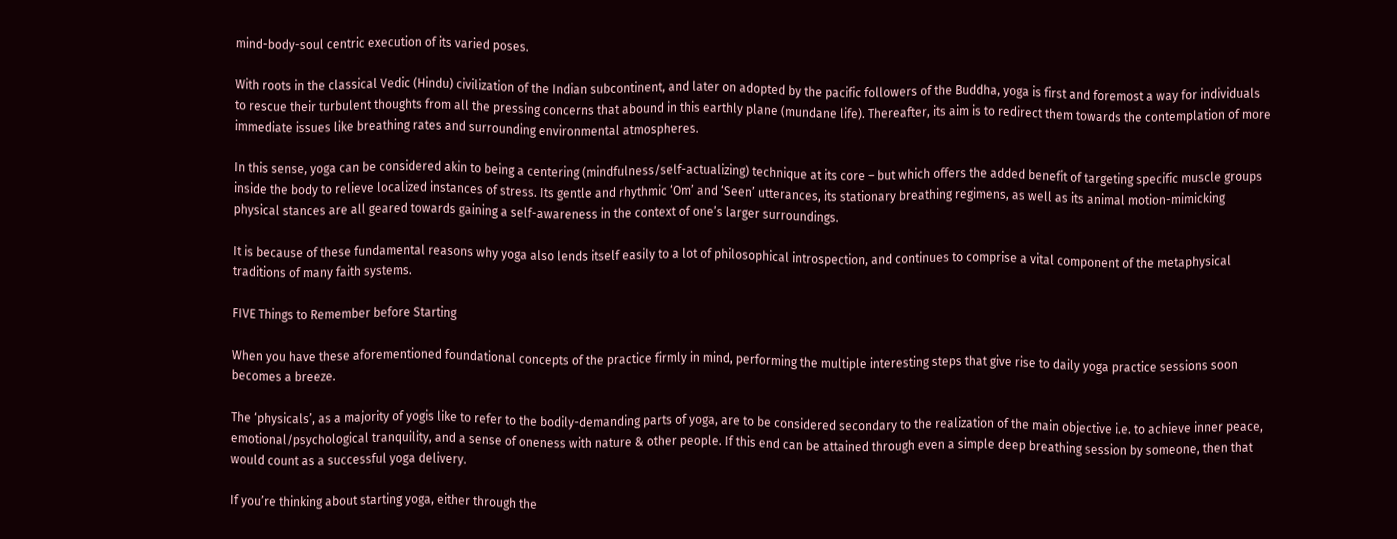mind-body-soul centric execution of its varied poses.

With roots in the classical Vedic (Hindu) civilization of the Indian subcontinent, and later on adopted by the pacific followers of the Buddha, yoga is first and foremost a way for individuals to rescue their turbulent thoughts from all the pressing concerns that abound in this earthly plane (mundane life). Thereafter, its aim is to redirect them towards the contemplation of more immediate issues like breathing rates and surrounding environmental atmospheres.

In this sense, yoga can be considered akin to being a centering (mindfulness/self-actualizing) technique at its core – but which offers the added benefit of targeting specific muscle groups inside the body to relieve localized instances of stress. Its gentle and rhythmic ‘Om’ and ‘Seen’ utterances, its stationary breathing regimens, as well as its animal motion-mimicking physical stances are all geared towards gaining a self-awareness in the context of one’s larger surroundings.

It is because of these fundamental reasons why yoga also lends itself easily to a lot of philosophical introspection, and continues to comprise a vital component of the metaphysical traditions of many faith systems.

FIVE Things to Remember before Starting

When you have these aforementioned foundational concepts of the practice firmly in mind, performing the multiple interesting steps that give rise to daily yoga practice sessions soon becomes a breeze.

The ‘physicals’, as a majority of yogis like to refer to the bodily-demanding parts of yoga, are to be considered secondary to the realization of the main objective i.e. to achieve inner peace, emotional/psychological tranquility, and a sense of oneness with nature & other people. If this end can be attained through even a simple deep breathing session by someone, then that would count as a successful yoga delivery.

If you’re thinking about starting yoga, either through the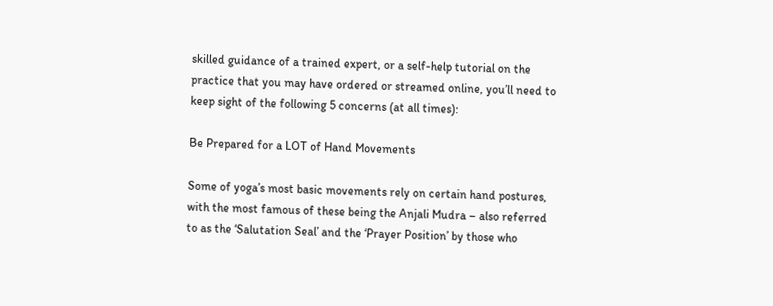skilled guidance of a trained expert, or a self-help tutorial on the practice that you may have ordered or streamed online, you’ll need to keep sight of the following 5 concerns (at all times):

Be Prepared for a LOT of Hand Movements

Some of yoga’s most basic movements rely on certain hand postures, with the most famous of these being the Anjali Mudra – also referred to as the ‘Salutation Seal’ and the ‘Prayer Position’ by those who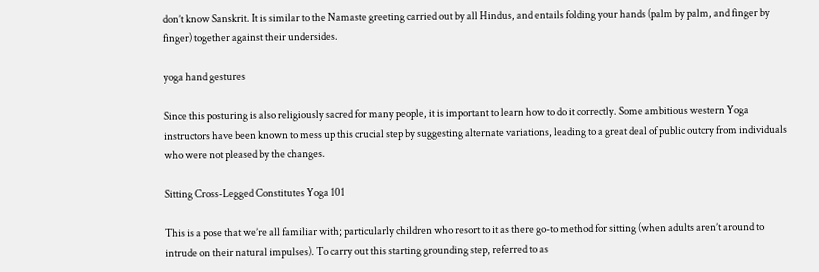don’t know Sanskrit. It is similar to the Namaste greeting carried out by all Hindus, and entails folding your hands (palm by palm, and finger by finger) together against their undersides.

yoga hand gestures

Since this posturing is also religiously sacred for many people, it is important to learn how to do it correctly. Some ambitious western Yoga instructors have been known to mess up this crucial step by suggesting alternate variations, leading to a great deal of public outcry from individuals who were not pleased by the changes.

Sitting Cross-Legged Constitutes Yoga 101

This is a pose that we’re all familiar with; particularly children who resort to it as there go-to method for sitting (when adults aren’t around to intrude on their natural impulses). To carry out this starting grounding step, referred to as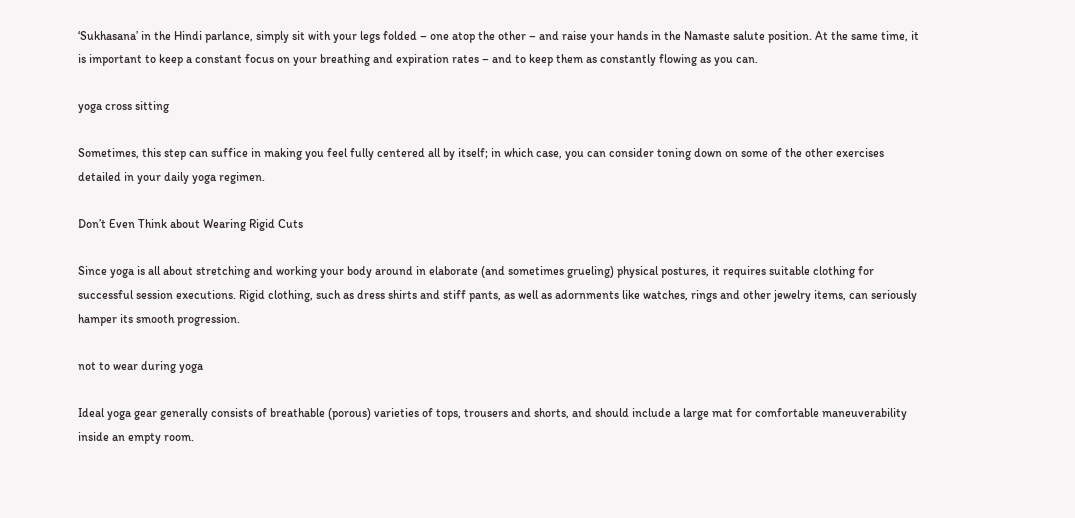‘Sukhasana’ in the Hindi parlance, simply sit with your legs folded – one atop the other – and raise your hands in the Namaste salute position. At the same time, it is important to keep a constant focus on your breathing and expiration rates – and to keep them as constantly flowing as you can.

yoga cross sitting

Sometimes, this step can suffice in making you feel fully centered all by itself; in which case, you can consider toning down on some of the other exercises detailed in your daily yoga regimen.

Don’t Even Think about Wearing Rigid Cuts

Since yoga is all about stretching and working your body around in elaborate (and sometimes grueling) physical postures, it requires suitable clothing for successful session executions. Rigid clothing, such as dress shirts and stiff pants, as well as adornments like watches, rings and other jewelry items, can seriously hamper its smooth progression.

not to wear during yoga

Ideal yoga gear generally consists of breathable (porous) varieties of tops, trousers and shorts, and should include a large mat for comfortable maneuverability inside an empty room.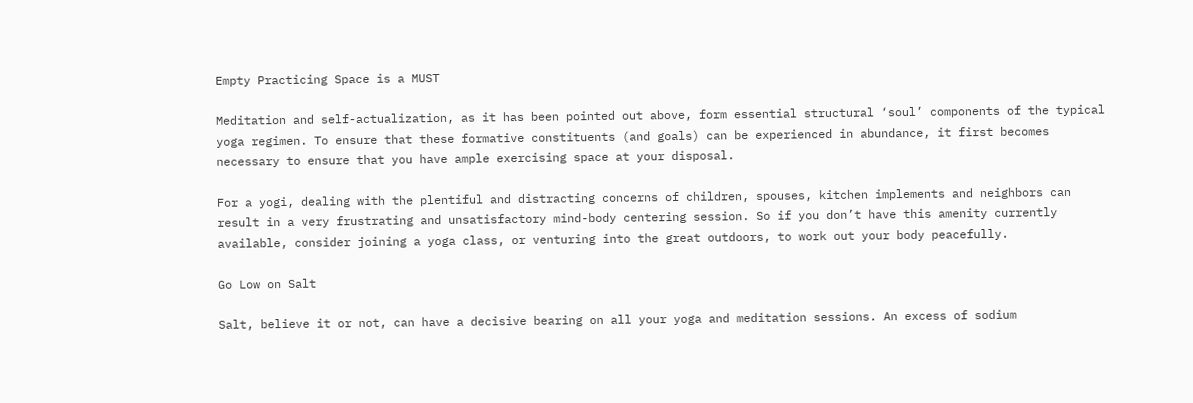Empty Practicing Space is a MUST

Meditation and self-actualization, as it has been pointed out above, form essential structural ‘soul’ components of the typical yoga regimen. To ensure that these formative constituents (and goals) can be experienced in abundance, it first becomes necessary to ensure that you have ample exercising space at your disposal.

For a yogi, dealing with the plentiful and distracting concerns of children, spouses, kitchen implements and neighbors can result in a very frustrating and unsatisfactory mind-body centering session. So if you don’t have this amenity currently available, consider joining a yoga class, or venturing into the great outdoors, to work out your body peacefully.

Go Low on Salt

Salt, believe it or not, can have a decisive bearing on all your yoga and meditation sessions. An excess of sodium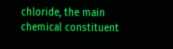chloride, the main chemical constituent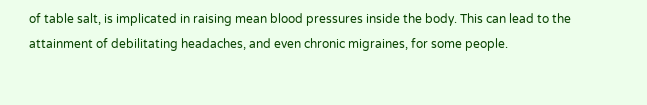of table salt, is implicated in raising mean blood pressures inside the body. This can lead to the attainment of debilitating headaches, and even chronic migraines, for some people.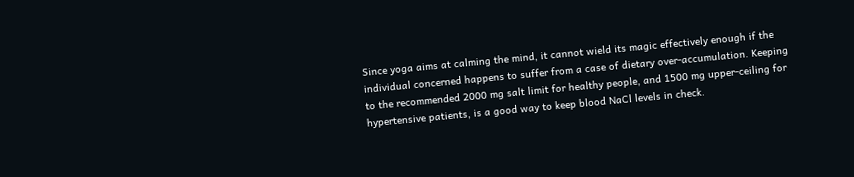Since yoga aims at calming the mind, it cannot wield its magic effectively enough if the individual concerned happens to suffer from a case of dietary over-accumulation. Keeping to the recommended 2000 mg salt limit for healthy people, and 1500 mg upper-ceiling for hypertensive patients, is a good way to keep blood NaCl levels in check.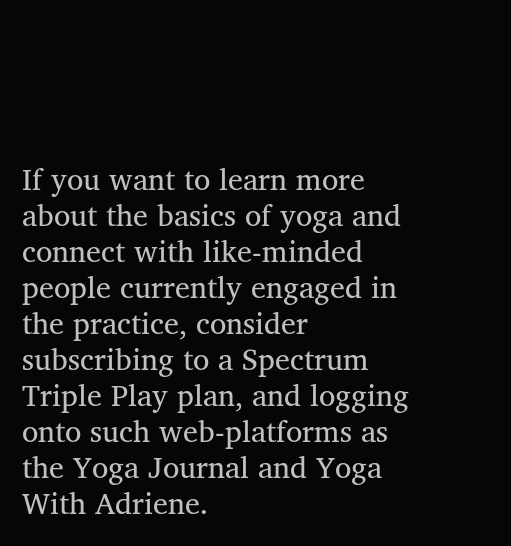If you want to learn more about the basics of yoga and connect with like-minded people currently engaged in the practice, consider subscribing to a Spectrum Triple Play plan, and logging onto such web-platforms as the Yoga Journal and Yoga With Adriene.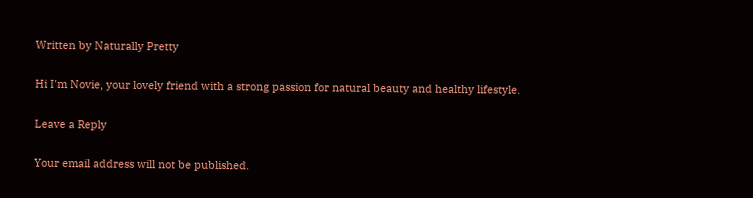Written by Naturally Pretty

Hi I'm Novie, your lovely friend with a strong passion for natural beauty and healthy lifestyle.

Leave a Reply

Your email address will not be published.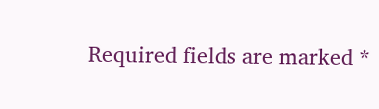Required fields are marked *